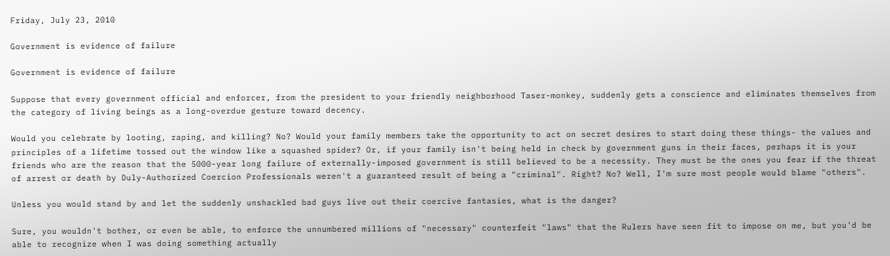Friday, July 23, 2010

Government is evidence of failure

Government is evidence of failure

Suppose that every government official and enforcer, from the president to your friendly neighborhood Taser-monkey, suddenly gets a conscience and eliminates themselves from the category of living beings as a long-overdue gesture toward decency.

Would you celebrate by looting, raping, and killing? No? Would your family members take the opportunity to act on secret desires to start doing these things- the values and principles of a lifetime tossed out the window like a squashed spider? Or, if your family isn't being held in check by government guns in their faces, perhaps it is your friends who are the reason that the 5000-year long failure of externally-imposed government is still believed to be a necessity. They must be the ones you fear if the threat of arrest or death by Duly-Authorized Coercion Professionals weren't a guaranteed result of being a "criminal". Right? No? Well, I'm sure most people would blame "others".

Unless you would stand by and let the suddenly unshackled bad guys live out their coercive fantasies, what is the danger?

Sure, you wouldn't bother, or even be able, to enforce the unnumbered millions of "necessary" counterfeit "laws" that the Rulers have seen fit to impose on me, but you'd be able to recognize when I was doing something actually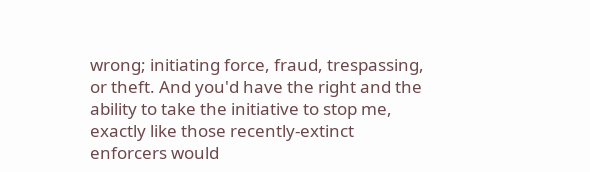wrong; initiating force, fraud, trespassing, or theft. And you'd have the right and the ability to take the initiative to stop me, exactly like those recently-extinct enforcers would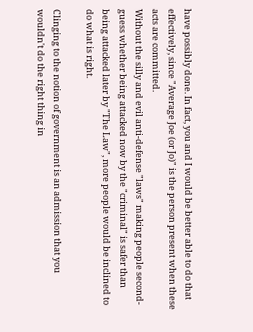have possibly done. In fact, you and I would be better able to do that effectively, since "Average Joe (or Jo)" is the person present when these acts are committed.
Without the silly and evil anti-defense "laws" making people second-guess whether being attacked now by the "criminal" is safer than being attacked later by "The Law", more people would be inclined to do what is right.

Clinging to the notion of government is an admission that you wouldn't do the right thing in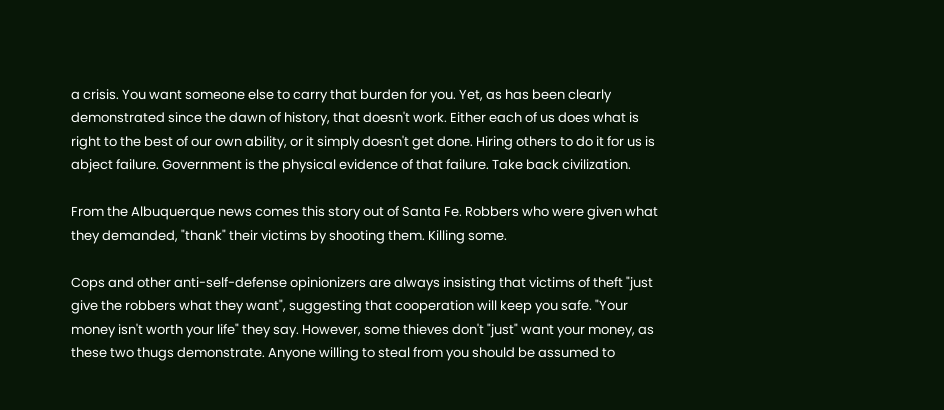a crisis. You want someone else to carry that burden for you. Yet, as has been clearly demonstrated since the dawn of history, that doesn't work. Either each of us does what is right to the best of our own ability, or it simply doesn't get done. Hiring others to do it for us is abject failure. Government is the physical evidence of that failure. Take back civilization.

From the Albuquerque news comes this story out of Santa Fe. Robbers who were given what they demanded, "thank" their victims by shooting them. Killing some.

Cops and other anti-self-defense opinionizers are always insisting that victims of theft "just give the robbers what they want", suggesting that cooperation will keep you safe. "Your money isn't worth your life" they say. However, some thieves don't "just" want your money, as these two thugs demonstrate. Anyone willing to steal from you should be assumed to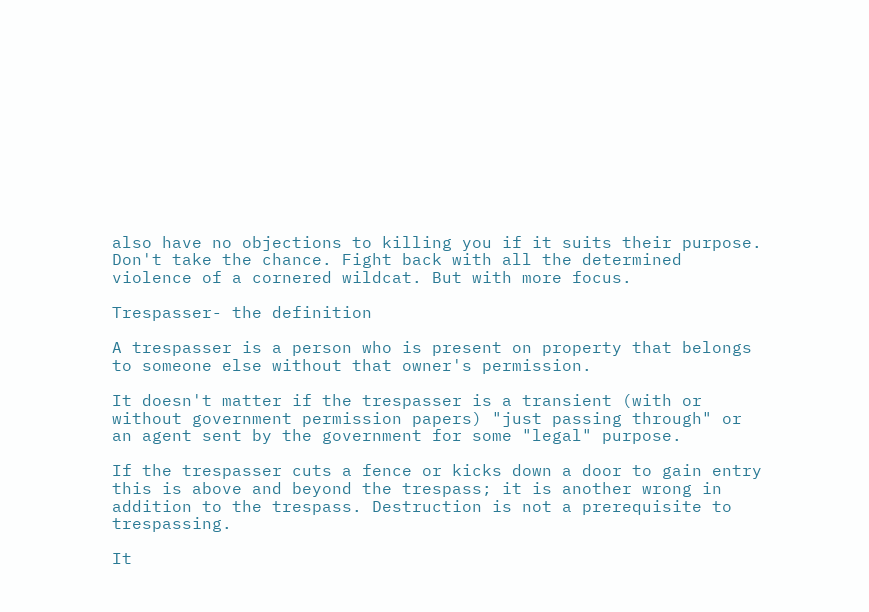also have no objections to killing you if it suits their purpose. Don't take the chance. Fight back with all the determined violence of a cornered wildcat. But with more focus.

Trespasser- the definition

A trespasser is a person who is present on property that belongs to someone else without that owner's permission.

It doesn't matter if the trespasser is a transient (with or without government permission papers) "just passing through" or an agent sent by the government for some "legal" purpose.

If the trespasser cuts a fence or kicks down a door to gain entry this is above and beyond the trespass; it is another wrong in addition to the trespass. Destruction is not a prerequisite to trespassing.

It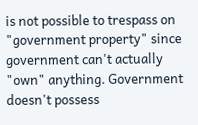is not possible to trespass on "government property" since government can't actually "own" anything. Government doesn't possess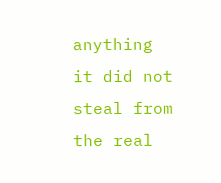anything it did not steal from the real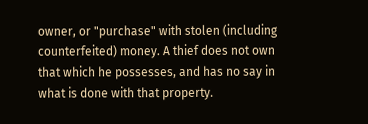owner, or "purchase" with stolen (including counterfeited) money. A thief does not own that which he possesses, and has no say in what is done with that property.